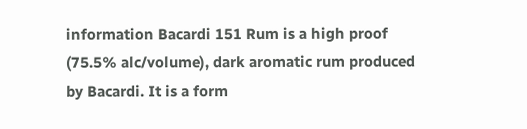information Bacardi 151 Rum is a high proof (75.5% alc/volume), dark aromatic rum produced by Bacardi. It is a form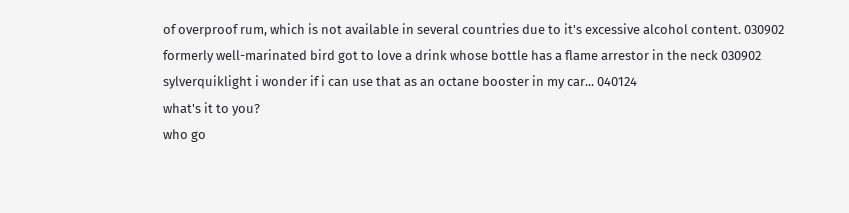of overproof rum, which is not available in several countries due to it's excessive alcohol content. 030902
formerly well-marinated bird got to love a drink whose bottle has a flame arrestor in the neck 030902
sylverquiklight i wonder if i can use that as an octane booster in my car... 040124
what's it to you?
who go